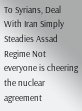To Syrians, Deal With Iran Simply Steadies Assad Regime Not everyone is cheering the nuclear agreement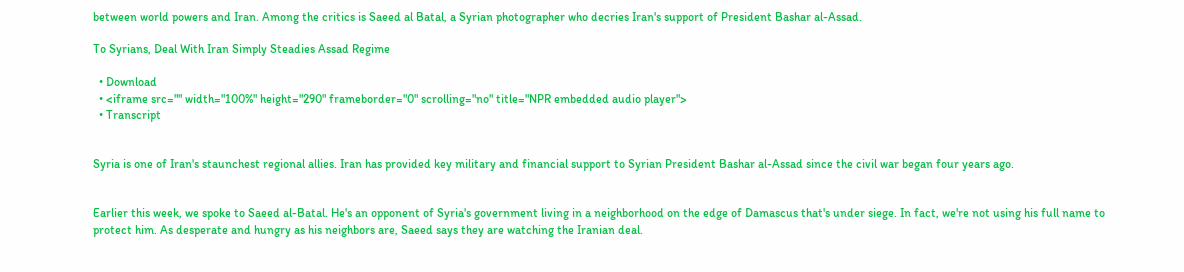between world powers and Iran. Among the critics is Saeed al Batal, a Syrian photographer who decries Iran's support of President Bashar al-Assad.

To Syrians, Deal With Iran Simply Steadies Assad Regime

  • Download
  • <iframe src="" width="100%" height="290" frameborder="0" scrolling="no" title="NPR embedded audio player">
  • Transcript


Syria is one of Iran's staunchest regional allies. Iran has provided key military and financial support to Syrian President Bashar al-Assad since the civil war began four years ago.


Earlier this week, we spoke to Saeed al-Batal. He's an opponent of Syria's government living in a neighborhood on the edge of Damascus that's under siege. In fact, we're not using his full name to protect him. As desperate and hungry as his neighbors are, Saeed says they are watching the Iranian deal.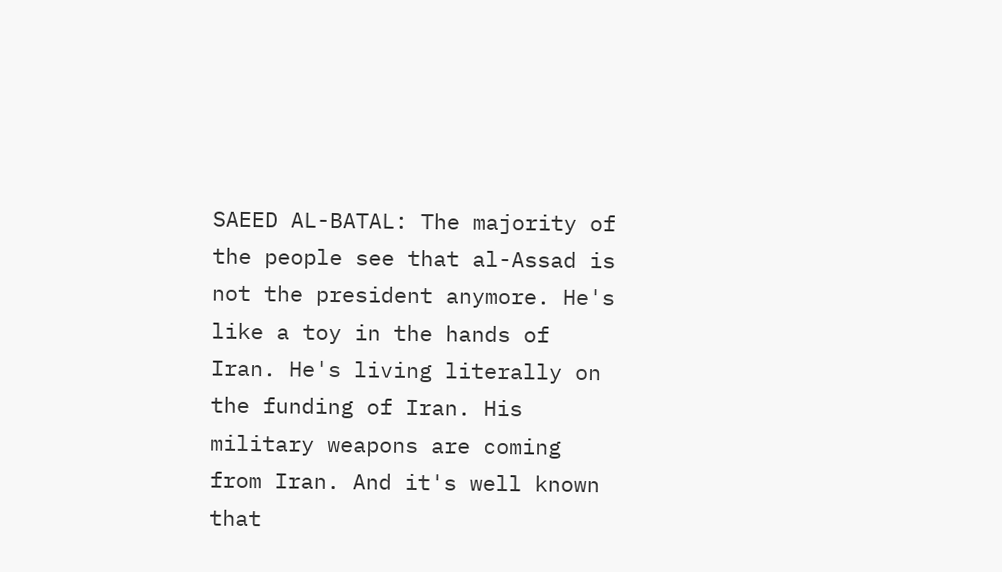SAEED AL-BATAL: The majority of the people see that al-Assad is not the president anymore. He's like a toy in the hands of Iran. He's living literally on the funding of Iran. His military weapons are coming from Iran. And it's well known that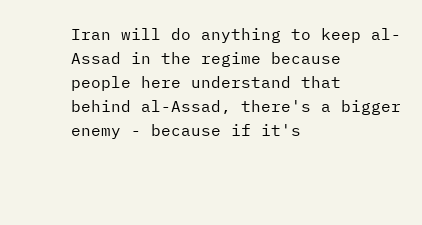Iran will do anything to keep al-Assad in the regime because people here understand that behind al-Assad, there's a bigger enemy - because if it's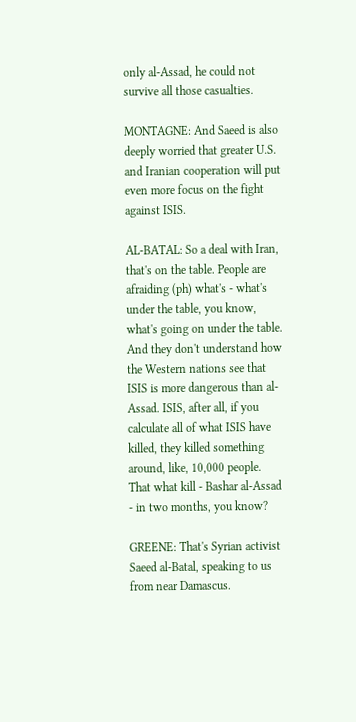only al-Assad, he could not survive all those casualties.

MONTAGNE: And Saeed is also deeply worried that greater U.S. and Iranian cooperation will put even more focus on the fight against ISIS.

AL-BATAL: So a deal with Iran, that's on the table. People are afraiding (ph) what's - what's under the table, you know, what's going on under the table. And they don't understand how the Western nations see that ISIS is more dangerous than al-Assad. ISIS, after all, if you calculate all of what ISIS have killed, they killed something around, like, 10,000 people. That what kill - Bashar al-Assad - in two months, you know?

GREENE: That's Syrian activist Saeed al-Batal, speaking to us from near Damascus.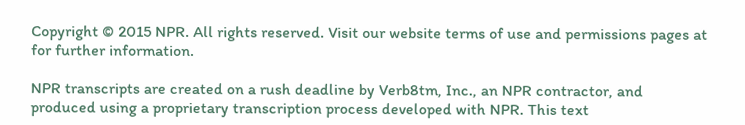Copyright © 2015 NPR. All rights reserved. Visit our website terms of use and permissions pages at for further information.

NPR transcripts are created on a rush deadline by Verb8tm, Inc., an NPR contractor, and produced using a proprietary transcription process developed with NPR. This text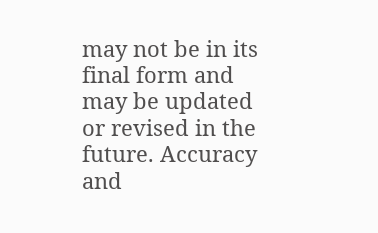may not be in its final form and may be updated or revised in the future. Accuracy and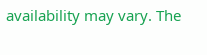availability may vary. The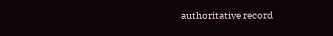authoritative record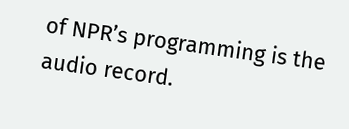of NPR’s programming is the audio record.